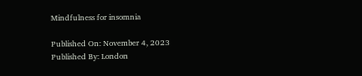Mindfulness for insomnia

Published On: November 4, 2023
Published By: London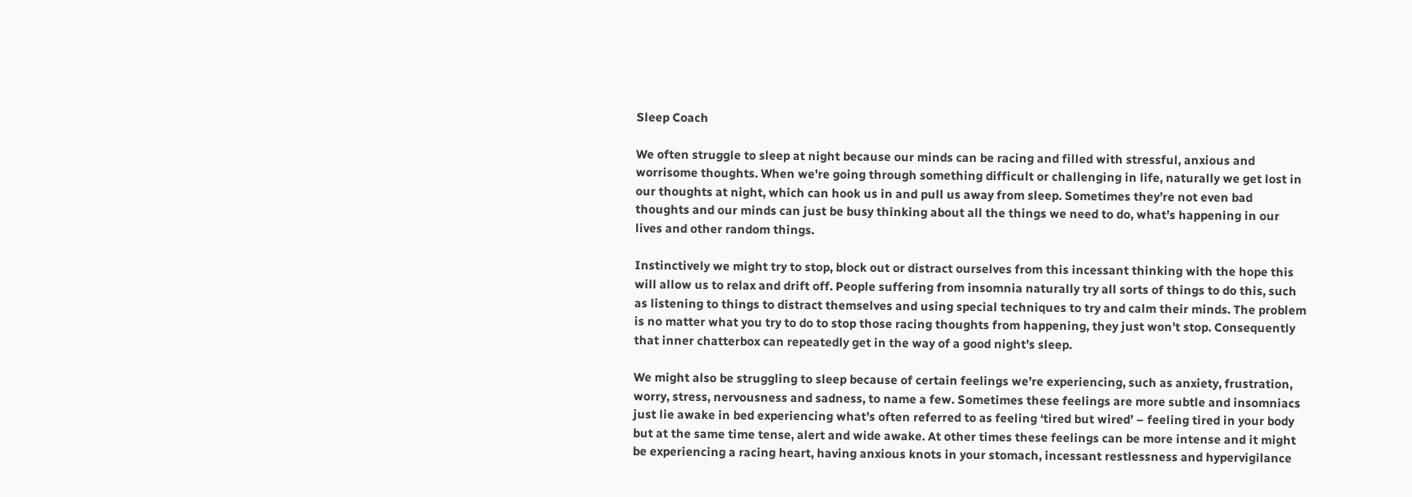Sleep Coach

We often struggle to sleep at night because our minds can be racing and filled with stressful, anxious and worrisome thoughts. When we’re going through something difficult or challenging in life, naturally we get lost in our thoughts at night, which can hook us in and pull us away from sleep. Sometimes they’re not even bad thoughts and our minds can just be busy thinking about all the things we need to do, what’s happening in our lives and other random things.

Instinctively we might try to stop, block out or distract ourselves from this incessant thinking with the hope this will allow us to relax and drift off. People suffering from insomnia naturally try all sorts of things to do this, such as listening to things to distract themselves and using special techniques to try and calm their minds. The problem is no matter what you try to do to stop those racing thoughts from happening, they just won’t stop. Consequently that inner chatterbox can repeatedly get in the way of a good night’s sleep.

We might also be struggling to sleep because of certain feelings we’re experiencing, such as anxiety, frustration, worry, stress, nervousness and sadness, to name a few. Sometimes these feelings are more subtle and insomniacs just lie awake in bed experiencing what’s often referred to as feeling ‘tired but wired’ – feeling tired in your body but at the same time tense, alert and wide awake. At other times these feelings can be more intense and it might be experiencing a racing heart, having anxious knots in your stomach, incessant restlessness and hypervigilance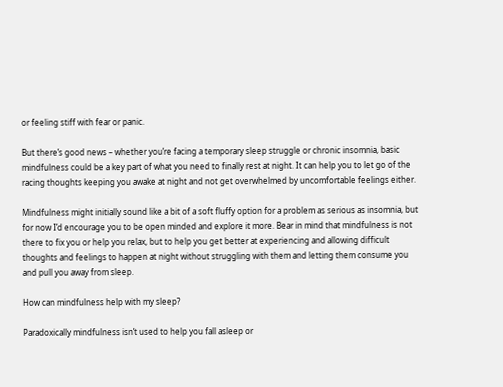or feeling stiff with fear or panic.

But there’s good news – whether you’re facing a temporary sleep struggle or chronic insomnia, basic mindfulness could be a key part of what you need to finally rest at night. It can help you to let go of the racing thoughts keeping you awake at night and not get overwhelmed by uncomfortable feelings either.

Mindfulness might initially sound like a bit of a soft fluffy option for a problem as serious as insomnia, but for now I’d encourage you to be open minded and explore it more. Bear in mind that mindfulness is not there to fix you or help you relax, but to help you get better at experiencing and allowing difficult thoughts and feelings to happen at night without struggling with them and letting them consume you and pull you away from sleep.

How can mindfulness help with my sleep?

Paradoxically mindfulness isn’t used to help you fall asleep or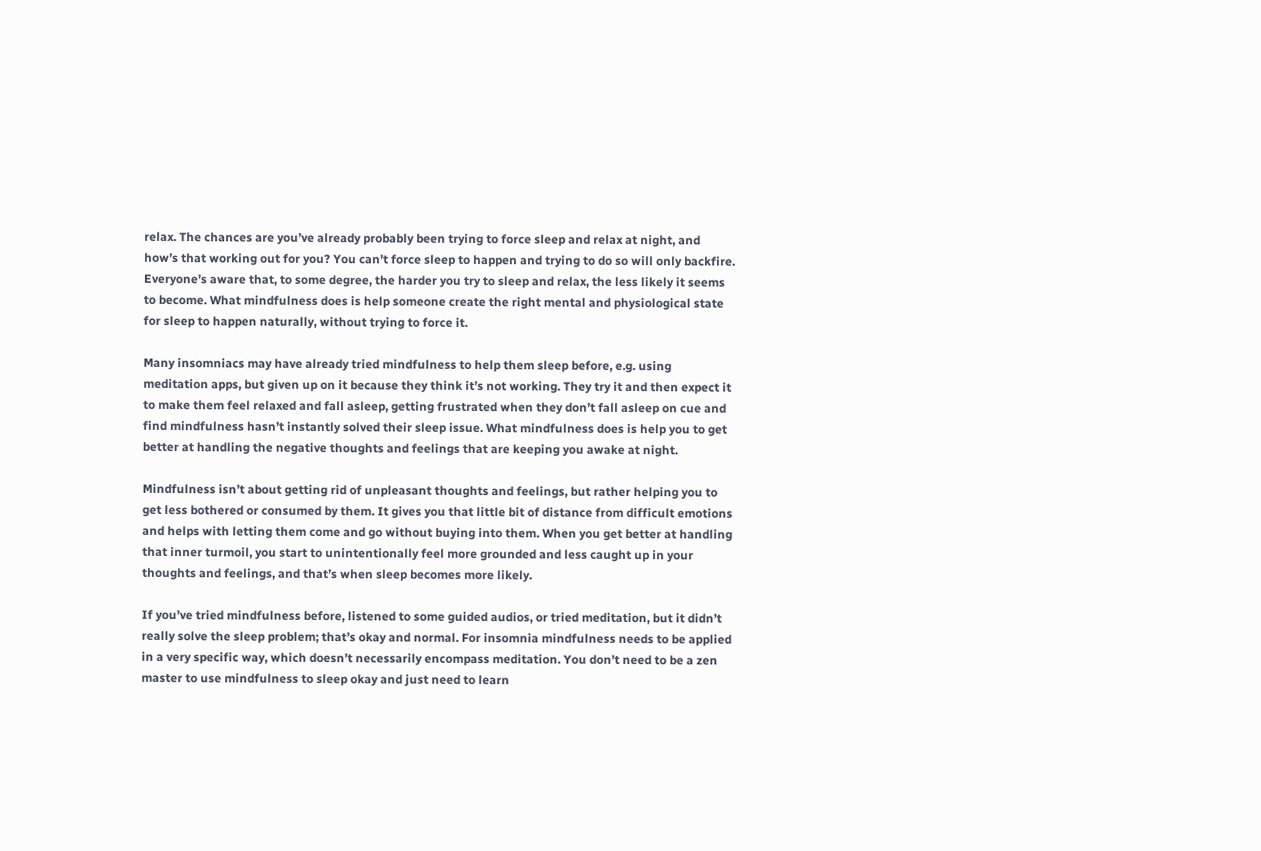relax. The chances are you’ve already probably been trying to force sleep and relax at night, and how’s that working out for you? You can’t force sleep to happen and trying to do so will only backfire. Everyone’s aware that, to some degree, the harder you try to sleep and relax, the less likely it seems to become. What mindfulness does is help someone create the right mental and physiological state for sleep to happen naturally, without trying to force it.

Many insomniacs may have already tried mindfulness to help them sleep before, e.g. using meditation apps, but given up on it because they think it’s not working. They try it and then expect it to make them feel relaxed and fall asleep, getting frustrated when they don’t fall asleep on cue and find mindfulness hasn’t instantly solved their sleep issue. What mindfulness does is help you to get better at handling the negative thoughts and feelings that are keeping you awake at night.

Mindfulness isn’t about getting rid of unpleasant thoughts and feelings, but rather helping you to get less bothered or consumed by them. It gives you that little bit of distance from difficult emotions and helps with letting them come and go without buying into them. When you get better at handling that inner turmoil, you start to unintentionally feel more grounded and less caught up in your thoughts and feelings, and that’s when sleep becomes more likely.

If you’ve tried mindfulness before, listened to some guided audios, or tried meditation, but it didn’t really solve the sleep problem; that’s okay and normal. For insomnia mindfulness needs to be applied in a very specific way, which doesn’t necessarily encompass meditation. You don’t need to be a zen master to use mindfulness to sleep okay and just need to learn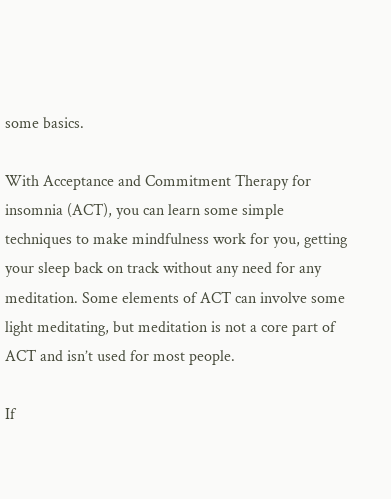some basics.

With Acceptance and Commitment Therapy for insomnia (ACT), you can learn some simple techniques to make mindfulness work for you, getting your sleep back on track without any need for any meditation. Some elements of ACT can involve some light meditating, but meditation is not a core part of ACT and isn’t used for most people.

If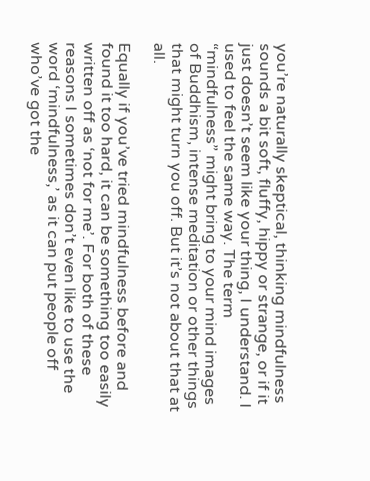you’re naturally skeptical, thinking mindfulness sounds a bit soft, fluffy, hippy or strange, or if it just doesn’t seem like your thing, I understand. I used to feel the same way. The term “mindfulness” might bring to your mind images of Buddhism, intense meditation or other things that might turn you off. But it’s not about that at all.

Equally if you’ve tried mindfulness before and found it too hard, it can be something too easily written off as ‘not for me’. For both of these reasons I sometimes don’t even like to use the word ‘mindfulness,’ as it can put people off who’ve got the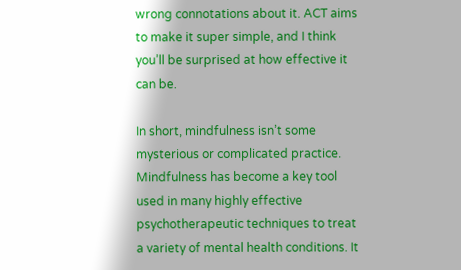wrong connotations about it. ACT aims to make it super simple, and I think you’ll be surprised at how effective it can be.

In short, mindfulness isn’t some mysterious or complicated practice. Mindfulness has become a key tool used in many highly effective psychotherapeutic techniques to treat a variety of mental health conditions. It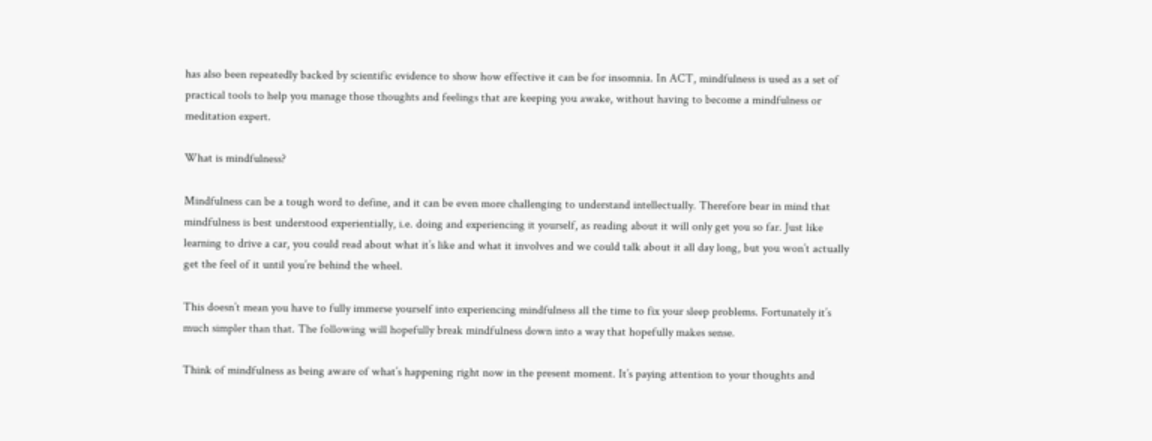has also been repeatedly backed by scientific evidence to show how effective it can be for insomnia. In ACT, mindfulness is used as a set of practical tools to help you manage those thoughts and feelings that are keeping you awake, without having to become a mindfulness or meditation expert.

What is mindfulness?

Mindfulness can be a tough word to define, and it can be even more challenging to understand intellectually. Therefore bear in mind that mindfulness is best understood experientially, i.e. doing and experiencing it yourself, as reading about it will only get you so far. Just like learning to drive a car, you could read about what it’s like and what it involves and we could talk about it all day long, but you won’t actually get the feel of it until you’re behind the wheel.

This doesn’t mean you have to fully immerse yourself into experiencing mindfulness all the time to fix your sleep problems. Fortunately it’s much simpler than that. The following will hopefully break mindfulness down into a way that hopefully makes sense.

Think of mindfulness as being aware of what’s happening right now in the present moment. It’s paying attention to your thoughts and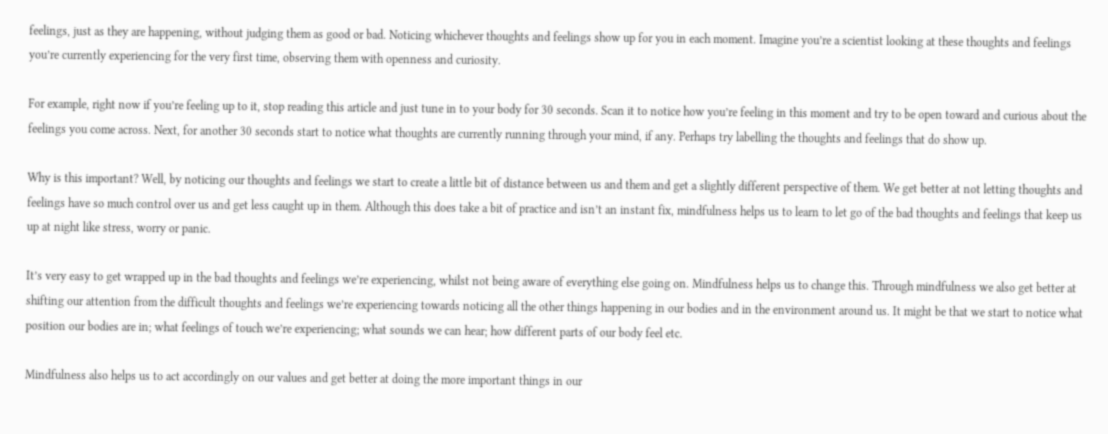feelings, just as they are happening, without judging them as good or bad. Noticing whichever thoughts and feelings show up for you in each moment. Imagine you’re a scientist looking at these thoughts and feelings you’re currently experiencing for the very first time, observing them with openness and curiosity.

For example, right now if you’re feeling up to it, stop reading this article and just tune in to your body for 30 seconds. Scan it to notice how you’re feeling in this moment and try to be open toward and curious about the feelings you come across. Next, for another 30 seconds start to notice what thoughts are currently running through your mind, if any. Perhaps try labelling the thoughts and feelings that do show up.

Why is this important? Well, by noticing our thoughts and feelings we start to create a little bit of distance between us and them and get a slightly different perspective of them. We get better at not letting thoughts and feelings have so much control over us and get less caught up in them. Although this does take a bit of practice and isn’t an instant fix, mindfulness helps us to learn to let go of the bad thoughts and feelings that keep us up at night like stress, worry or panic.

It’s very easy to get wrapped up in the bad thoughts and feelings we’re experiencing, whilst not being aware of everything else going on. Mindfulness helps us to change this. Through mindfulness we also get better at shifting our attention from the difficult thoughts and feelings we’re experiencing towards noticing all the other things happening in our bodies and in the environment around us. It might be that we start to notice what position our bodies are in; what feelings of touch we’re experiencing; what sounds we can hear; how different parts of our body feel etc.

Mindfulness also helps us to act accordingly on our values and get better at doing the more important things in our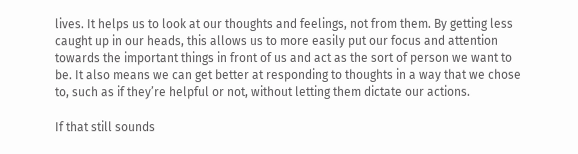lives. It helps us to look at our thoughts and feelings, not from them. By getting less caught up in our heads, this allows us to more easily put our focus and attention towards the important things in front of us and act as the sort of person we want to be. It also means we can get better at responding to thoughts in a way that we chose to, such as if they’re helpful or not, without letting them dictate our actions.

If that still sounds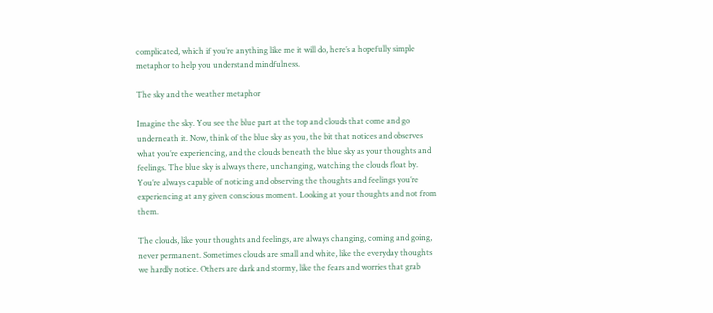complicated, which if you’re anything like me it will do, here’s a hopefully simple metaphor to help you understand mindfulness.

The sky and the weather metaphor

Imagine the sky. You see the blue part at the top and clouds that come and go underneath it. Now, think of the blue sky as you, the bit that notices and observes what you’re experiencing, and the clouds beneath the blue sky as your thoughts and feelings. The blue sky is always there, unchanging, watching the clouds float by. You’re always capable of noticing and observing the thoughts and feelings you’re experiencing at any given conscious moment. Looking at your thoughts and not from them.

The clouds, like your thoughts and feelings, are always changing, coming and going, never permanent. Sometimes clouds are small and white, like the everyday thoughts we hardly notice. Others are dark and stormy, like the fears and worries that grab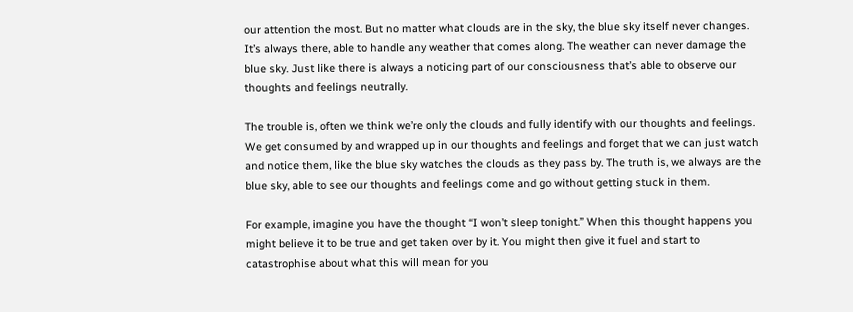our attention the most. But no matter what clouds are in the sky, the blue sky itself never changes. It’s always there, able to handle any weather that comes along. The weather can never damage the blue sky. Just like there is always a noticing part of our consciousness that’s able to observe our thoughts and feelings neutrally.

The trouble is, often we think we’re only the clouds and fully identify with our thoughts and feelings. We get consumed by and wrapped up in our thoughts and feelings and forget that we can just watch and notice them, like the blue sky watches the clouds as they pass by. The truth is, we always are the blue sky, able to see our thoughts and feelings come and go without getting stuck in them.

For example, imagine you have the thought “I won’t sleep tonight.” When this thought happens you might believe it to be true and get taken over by it. You might then give it fuel and start to catastrophise about what this will mean for you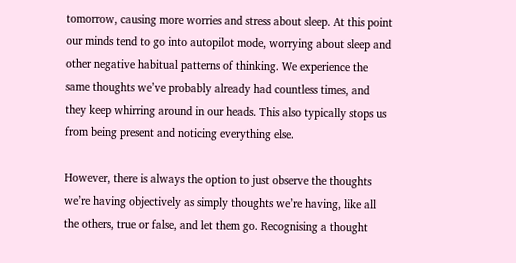tomorrow, causing more worries and stress about sleep. At this point our minds tend to go into autopilot mode, worrying about sleep and other negative habitual patterns of thinking. We experience the same thoughts we’ve probably already had countless times, and they keep whirring around in our heads. This also typically stops us from being present and noticing everything else.

However, there is always the option to just observe the thoughts we’re having objectively as simply thoughts we’re having, like all the others, true or false, and let them go. Recognising a thought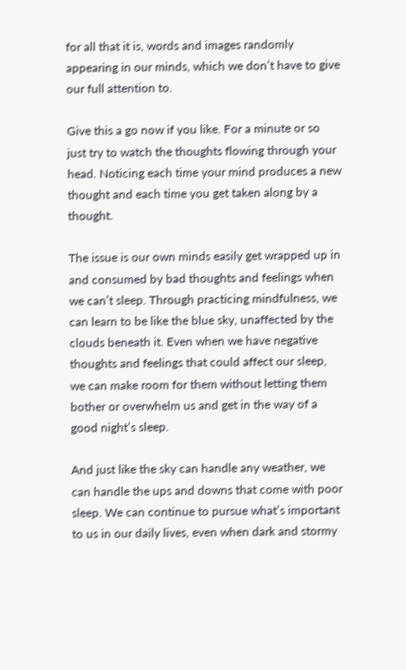for all that it is, words and images randomly appearing in our minds, which we don’t have to give our full attention to.

Give this a go now if you like. For a minute or so just try to watch the thoughts flowing through your head. Noticing each time your mind produces a new thought and each time you get taken along by a thought.

The issue is our own minds easily get wrapped up in and consumed by bad thoughts and feelings when we can’t sleep. Through practicing mindfulness, we can learn to be like the blue sky, unaffected by the clouds beneath it. Even when we have negative thoughts and feelings that could affect our sleep, we can make room for them without letting them bother or overwhelm us and get in the way of a good night’s sleep.

And just like the sky can handle any weather, we can handle the ups and downs that come with poor sleep. We can continue to pursue what’s important to us in our daily lives, even when dark and stormy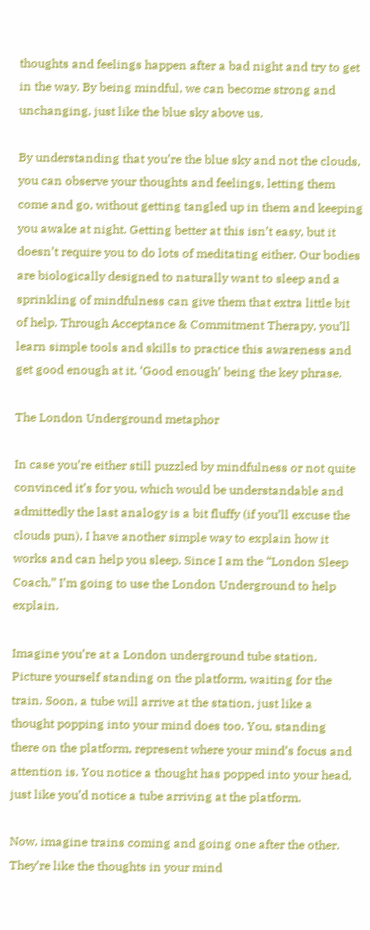thoughts and feelings happen after a bad night and try to get in the way. By being mindful, we can become strong and unchanging, just like the blue sky above us.

By understanding that you’re the blue sky and not the clouds, you can observe your thoughts and feelings, letting them come and go, without getting tangled up in them and keeping you awake at night. Getting better at this isn’t easy, but it doesn’t require you to do lots of meditating either. Our bodies are biologically designed to naturally want to sleep and a sprinkling of mindfulness can give them that extra little bit of help. Through Acceptance & Commitment Therapy, you’ll learn simple tools and skills to practice this awareness and get good enough at it. ‘Good enough’ being the key phrase.

The London Underground metaphor

In case you’re either still puzzled by mindfulness or not quite convinced it’s for you, which would be understandable and admittedly the last analogy is a bit fluffy (if you’ll excuse the clouds pun), I have another simple way to explain how it works and can help you sleep. Since I am the “London Sleep Coach,” I’m going to use the London Underground to help explain.

Imagine you’re at a London underground tube station. Picture yourself standing on the platform, waiting for the train. Soon, a tube will arrive at the station, just like a thought popping into your mind does too. You, standing there on the platform, represent where your mind’s focus and attention is. You notice a thought has popped into your head, just like you’d notice a tube arriving at the platform.

Now, imagine trains coming and going one after the other. They’re like the thoughts in your mind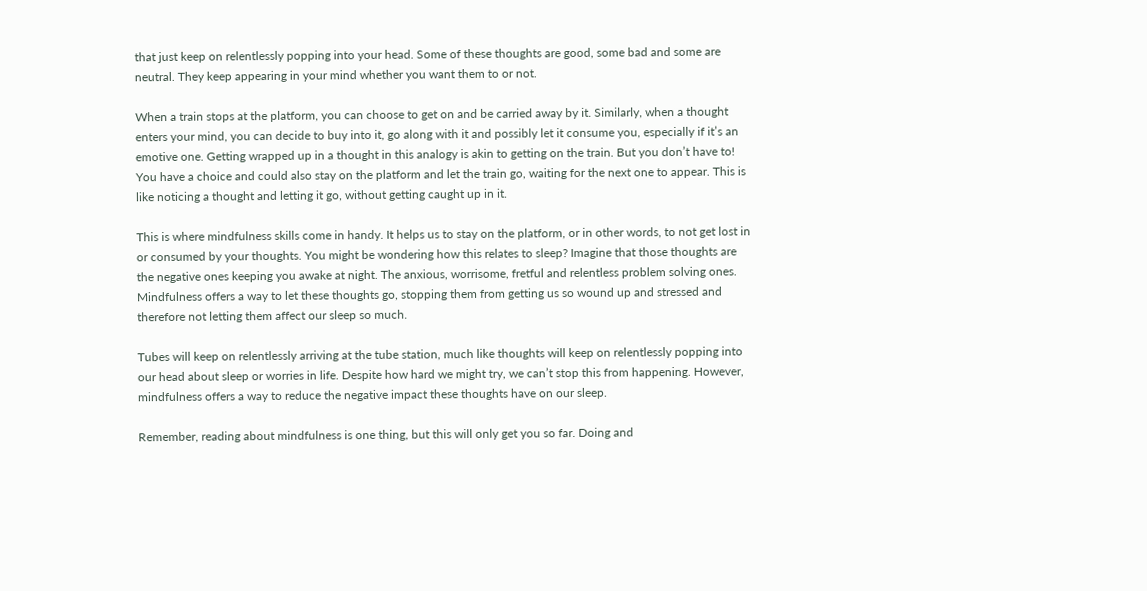that just keep on relentlessly popping into your head. Some of these thoughts are good, some bad and some are neutral. They keep appearing in your mind whether you want them to or not.

When a train stops at the platform, you can choose to get on and be carried away by it. Similarly, when a thought enters your mind, you can decide to buy into it, go along with it and possibly let it consume you, especially if it’s an emotive one. Getting wrapped up in a thought in this analogy is akin to getting on the train. But you don’t have to! You have a choice and could also stay on the platform and let the train go, waiting for the next one to appear. This is like noticing a thought and letting it go, without getting caught up in it.

This is where mindfulness skills come in handy. It helps us to stay on the platform, or in other words, to not get lost in or consumed by your thoughts. You might be wondering how this relates to sleep? Imagine that those thoughts are the negative ones keeping you awake at night. The anxious, worrisome, fretful and relentless problem solving ones. Mindfulness offers a way to let these thoughts go, stopping them from getting us so wound up and stressed and therefore not letting them affect our sleep so much.

Tubes will keep on relentlessly arriving at the tube station, much like thoughts will keep on relentlessly popping into our head about sleep or worries in life. Despite how hard we might try, we can’t stop this from happening. However, mindfulness offers a way to reduce the negative impact these thoughts have on our sleep.

Remember, reading about mindfulness is one thing, but this will only get you so far. Doing and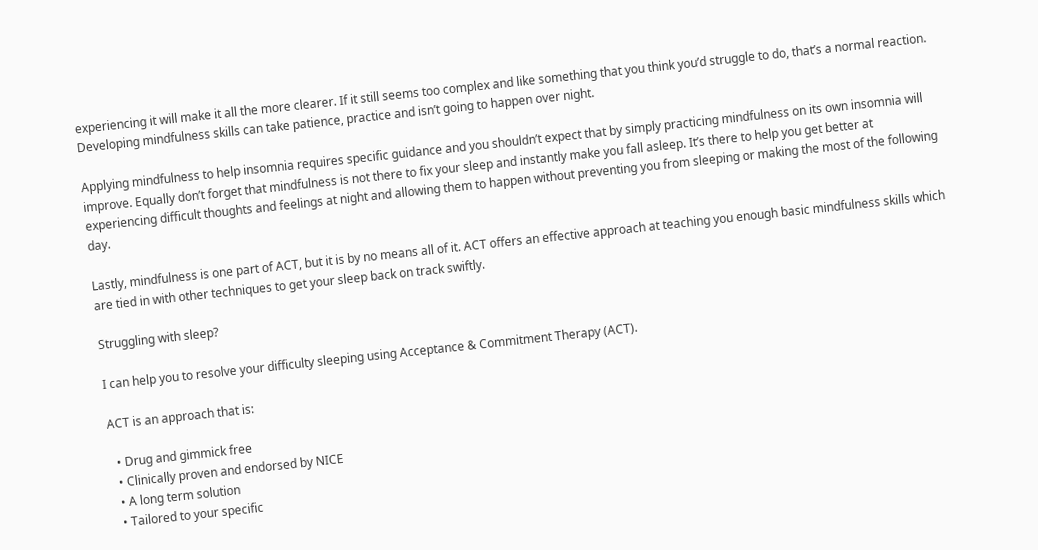experiencing it will make it all the more clearer. If it still seems too complex and like something that you think you’d struggle to do, that’s a normal reaction. Developing mindfulness skills can take patience, practice and isn’t going to happen over night.

Applying mindfulness to help insomnia requires specific guidance and you shouldn’t expect that by simply practicing mindfulness on its own insomnia will improve. Equally don’t forget that mindfulness is not there to fix your sleep and instantly make you fall asleep. It’s there to help you get better at experiencing difficult thoughts and feelings at night and allowing them to happen without preventing you from sleeping or making the most of the following day.

Lastly, mindfulness is one part of ACT, but it is by no means all of it. ACT offers an effective approach at teaching you enough basic mindfulness skills which are tied in with other techniques to get your sleep back on track swiftly.

Struggling with sleep?

I can help you to resolve your difficulty sleeping using Acceptance & Commitment Therapy (ACT).

ACT is an approach that is:

  • Drug and gimmick free
  • Clinically proven and endorsed by NICE
  • A long term solution
  • Tailored to your specific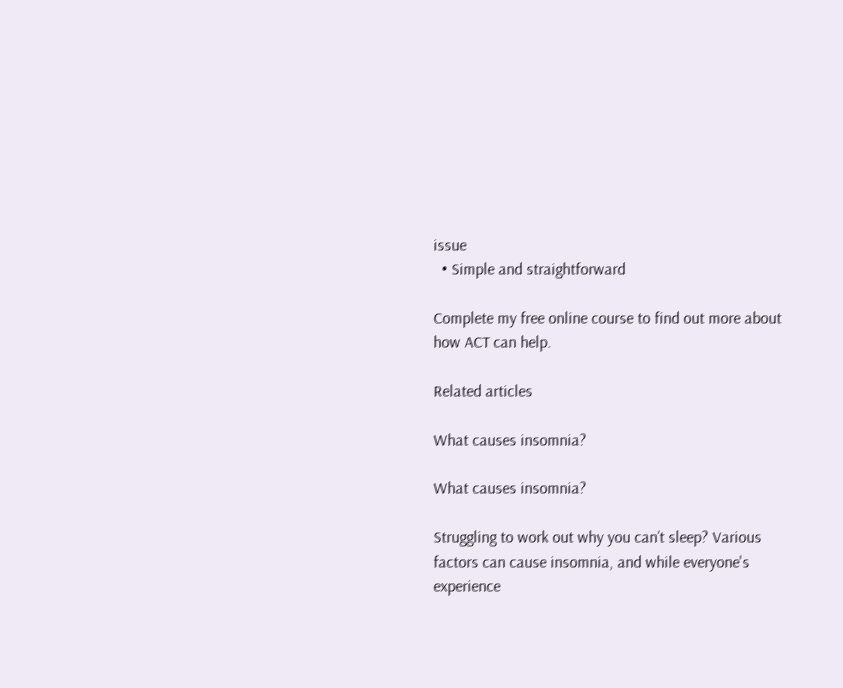issue
  • Simple and straightforward

Complete my free online course to find out more about how ACT can help.

Related articles

What causes insomnia?

What causes insomnia?

Struggling to work out why you can’t sleep? Various factors can cause insomnia, and while everyone's experience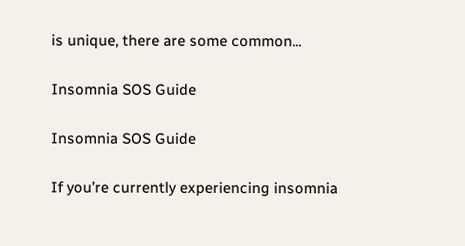is unique, there are some common...

Insomnia SOS Guide

Insomnia SOS Guide

If you’re currently experiencing insomnia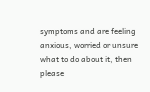symptoms and are feeling anxious, worried or unsure what to do about it, then please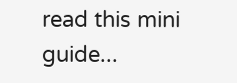read this mini guide...